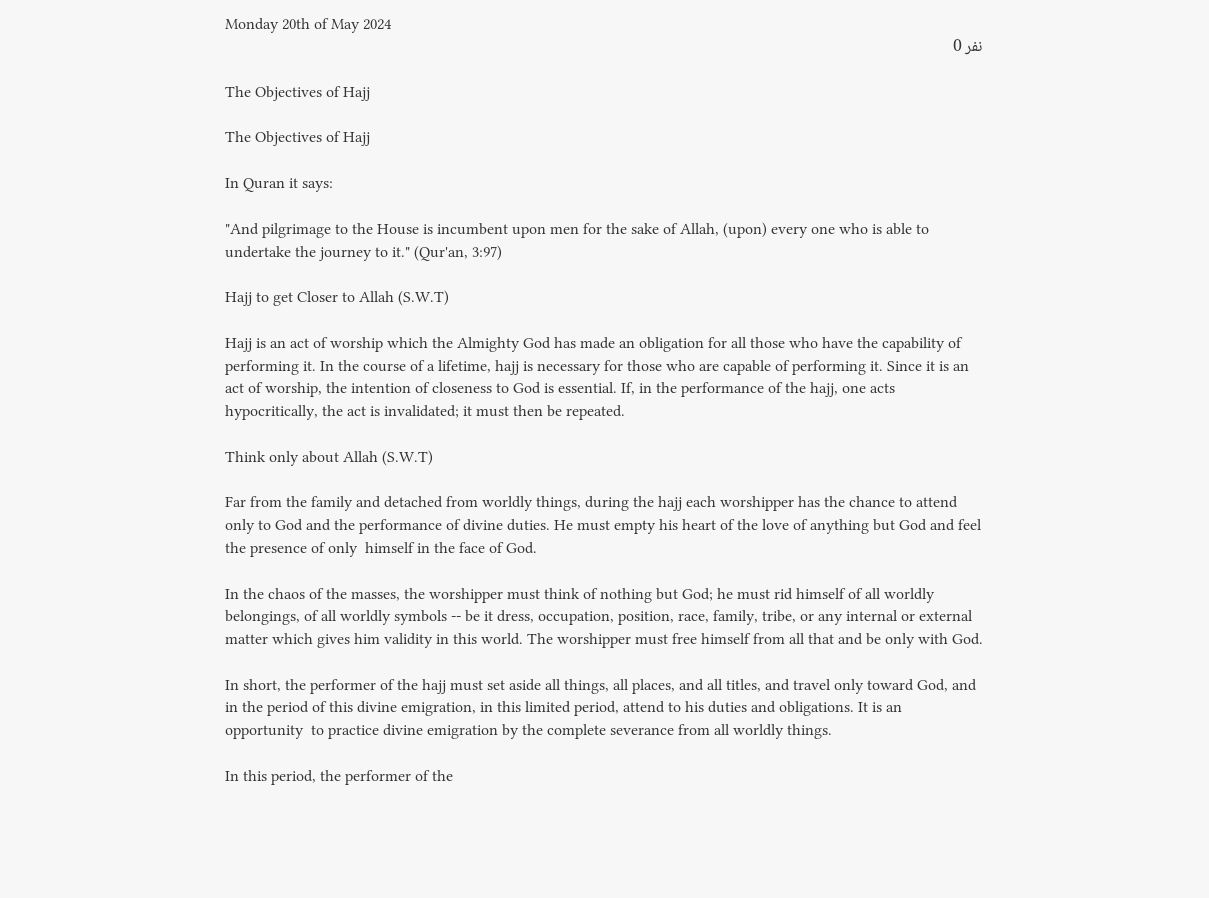Monday 20th of May 2024
نفر 0

The Objectives of Hajj

The Objectives of Hajj

In Quran it says:

"And pilgrimage to the House is incumbent upon men for the sake of Allah, (upon) every one who is able to undertake the journey to it." (Qur'an, 3:97)

Hajj to get Closer to Allah (S.W.T)

Hajj is an act of worship which the Almighty God has made an obligation for all those who have the capability of performing it. In the course of a lifetime, hajj is necessary for those who are capable of performing it. Since it is an act of worship, the intention of closeness to God is essential. If, in the performance of the hajj, one acts hypocritically, the act is invalidated; it must then be repeated.

Think only about Allah (S.W.T)

Far from the family and detached from worldly things, during the hajj each worshipper has the chance to attend only to God and the performance of divine duties. He must empty his heart of the love of anything but God and feel the presence of only  himself in the face of God.

In the chaos of the masses, the worshipper must think of nothing but God; he must rid himself of all worldly belongings, of all worldly symbols -- be it dress, occupation, position, race, family, tribe, or any internal or external matter which gives him validity in this world. The worshipper must free himself from all that and be only with God.

In short, the performer of the hajj must set aside all things, all places, and all titles, and travel only toward God, and in the period of this divine emigration, in this limited period, attend to his duties and obligations. It is an opportunity  to practice divine emigration by the complete severance from all worldly things.

In this period, the performer of the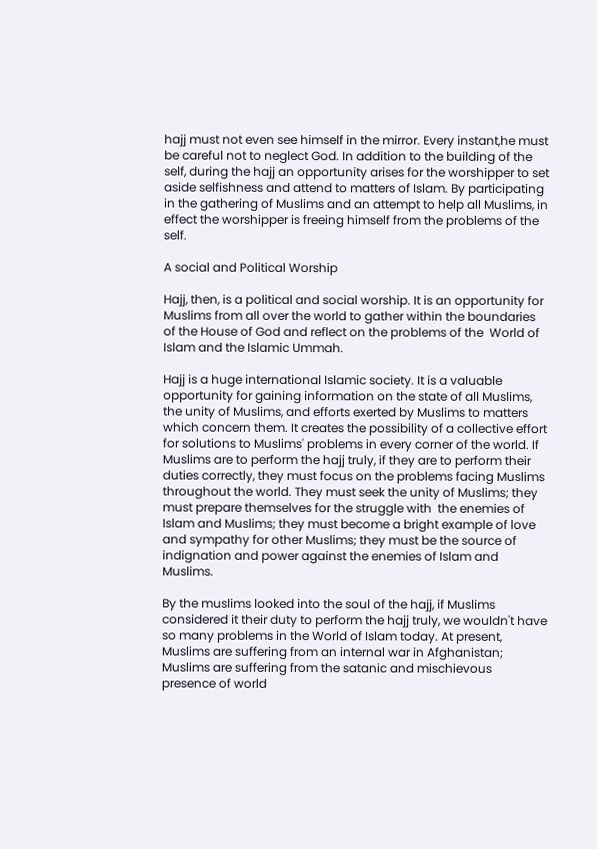hajj must not even see himself in the mirror. Every instant,he must be careful not to neglect God. In addition to the building of the self, during the hajj an opportunity arises for the worshipper to set aside selfishness and attend to matters of Islam. By participating in the gathering of Muslims and an attempt to help all Muslims, in effect the worshipper is freeing himself from the problems of the self.

A social and Political Worship

Hajj, then, is a political and social worship. It is an opportunity for Muslims from all over the world to gather within the boundaries of the House of God and reflect on the problems of the  World of Islam and the Islamic Ummah.

Hajj is a huge international Islamic society. It is a valuable opportunity for gaining information on the state of all Muslims, the unity of Muslims, and efforts exerted by Muslims to matters which concern them. It creates the possibility of a collective effort for solutions to Muslims' problems in every corner of the world. If Muslims are to perform the hajj truly, if they are to perform their duties correctly, they must focus on the problems facing Muslims throughout the world. They must seek the unity of Muslims; they must prepare themselves for the struggle with  the enemies of Islam and Muslims; they must become a bright example of love and sympathy for other Muslims; they must be the source of indignation and power against the enemies of Islam and Muslims.

By the muslims looked into the soul of the hajj, if Muslims considered it their duty to perform the hajj truly, we wouldn't have so many problems in the World of Islam today. At present, Muslims are suffering from an internal war in Afghanistan; Muslims are suffering from the satanic and mischievous presence of world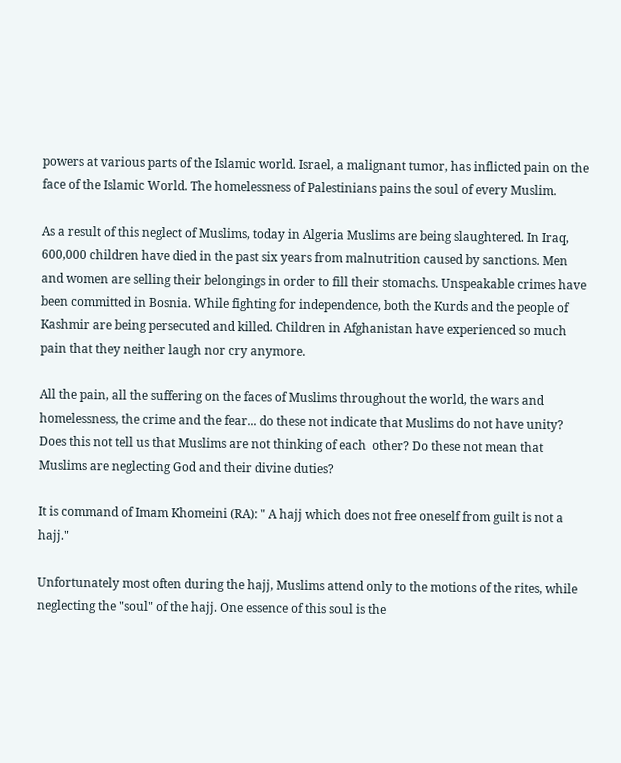powers at various parts of the Islamic world. Israel, a malignant tumor, has inflicted pain on the face of the Islamic World. The homelessness of Palestinians pains the soul of every Muslim.

As a result of this neglect of Muslims, today in Algeria Muslims are being slaughtered. In Iraq, 600,000 children have died in the past six years from malnutrition caused by sanctions. Men and women are selling their belongings in order to fill their stomachs. Unspeakable crimes have been committed in Bosnia. While fighting for independence, both the Kurds and the people of Kashmir are being persecuted and killed. Children in Afghanistan have experienced so much pain that they neither laugh nor cry anymore.

All the pain, all the suffering on the faces of Muslims throughout the world, the wars and homelessness, the crime and the fear... do these not indicate that Muslims do not have unity? Does this not tell us that Muslims are not thinking of each  other? Do these not mean that Muslims are neglecting God and their divine duties?

It is command of Imam Khomeini (RA): " A hajj which does not free oneself from guilt is not a hajj."

Unfortunately most often during the hajj, Muslims attend only to the motions of the rites, while neglecting the "soul" of the hajj. One essence of this soul is the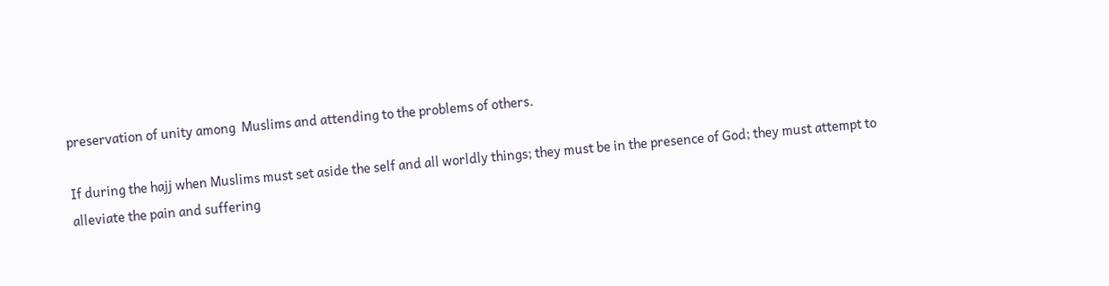preservation of unity among  Muslims and attending to the problems of others.

If during the hajj when Muslims must set aside the self and all worldly things; they must be in the presence of God; they must attempt to alleviate the pain and suffering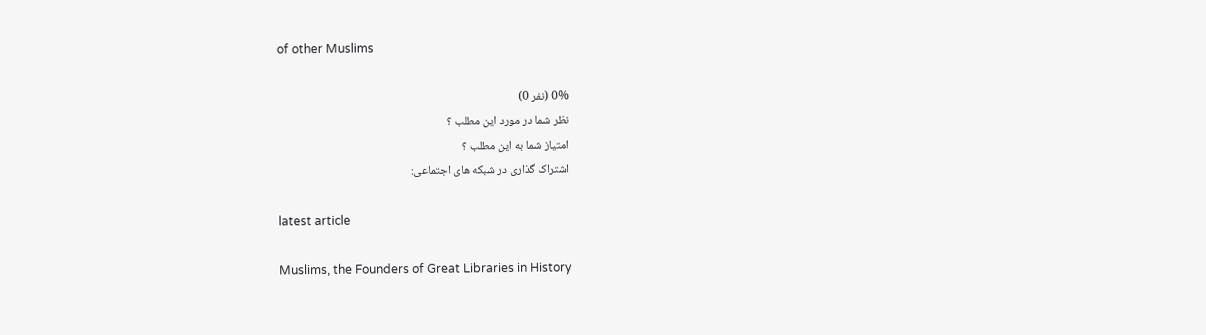of other Muslims

0% (نفر 0)
نظر شما در مورد این مطلب ؟
امتیاز شما به این مطلب ؟
اشتراک گذاری در شبکه های اجتماعی:

latest article

Muslims, the Founders of Great Libraries in History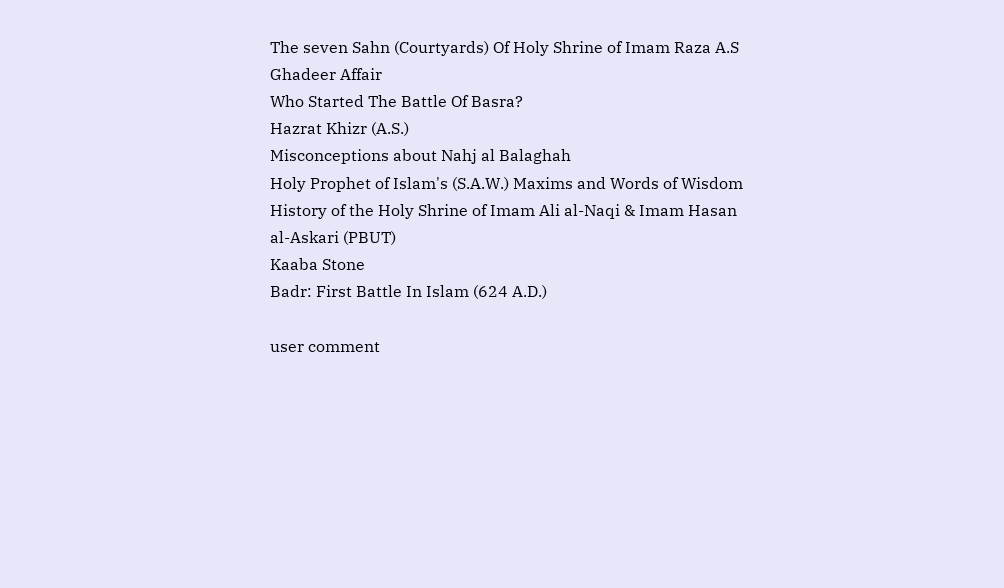The seven Sahn (Courtyards) Of Holy Shrine of Imam Raza A.S
Ghadeer Affair
Who Started The Battle Of Basra?
Hazrat Khizr (A.S.)
Misconceptions about Nahj al Balaghah
Holy Prophet of Islam's (S.A.W.) Maxims and Words of Wisdom
History of the Holy Shrine of Imam Ali al-Naqi & Imam Hasan al-Askari (PBUT)
Kaaba Stone
Badr: First Battle In Islam (624 A.D.)

user comment